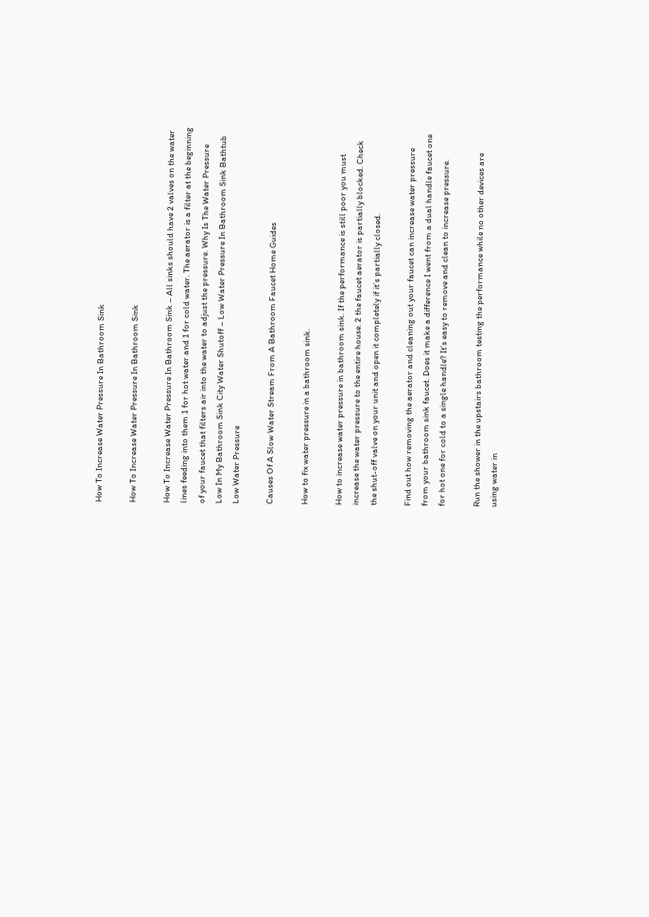How To Increase Water Pressure In Bathroom Sink

How To Increase Water Pressure In Bathroom Sink

How To Increase Water Pressure In Bathroom Sink – All sinks should have 2 valves on the water lines feeding into them 1 for hot water and 1 for cold water. The aerator is a filter at the beginning of your faucet that filters air into the water to adjust the pressure. Why Is The Water Pressure Low In My Bathroom Sink City Water Shutoff – Low Water Pressure In Bathroom Sink Bathtub Low Water Pressure

Causes Of A Slow Water Stream From A Bathroom Faucet Home Guides

How to fix water pressure in a bathroom sink.

How to increase water pressure in bathroom sink. If the performance is still poor you must increase the water pressure to the entire house. 2 the faucet aerator is partially blocked. Check the shut-off valve on your unit and open it completely if it’s partially closed.

Find out how removing the aerator and cleaning out your faucet can increase water pressure from your bathroom sink faucet. Does it make a difference I went from a dual handle faucet one for hot one for cold to a single handle? It’s easy to remove and clean to increase pressure.

Run the shower in the upstairs bathroom testing the performance while no other devices are using water in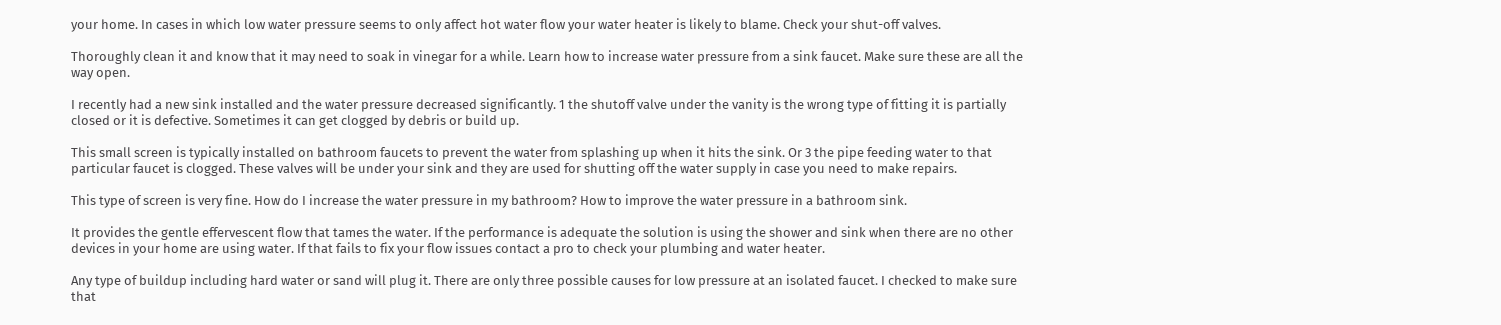your home. In cases in which low water pressure seems to only affect hot water flow your water heater is likely to blame. Check your shut-off valves.

Thoroughly clean it and know that it may need to soak in vinegar for a while. Learn how to increase water pressure from a sink faucet. Make sure these are all the way open.

I recently had a new sink installed and the water pressure decreased significantly. 1 the shutoff valve under the vanity is the wrong type of fitting it is partially closed or it is defective. Sometimes it can get clogged by debris or build up.

This small screen is typically installed on bathroom faucets to prevent the water from splashing up when it hits the sink. Or 3 the pipe feeding water to that particular faucet is clogged. These valves will be under your sink and they are used for shutting off the water supply in case you need to make repairs.

This type of screen is very fine. How do I increase the water pressure in my bathroom? How to improve the water pressure in a bathroom sink.

It provides the gentle effervescent flow that tames the water. If the performance is adequate the solution is using the shower and sink when there are no other devices in your home are using water. If that fails to fix your flow issues contact a pro to check your plumbing and water heater.

Any type of buildup including hard water or sand will plug it. There are only three possible causes for low pressure at an isolated faucet. I checked to make sure that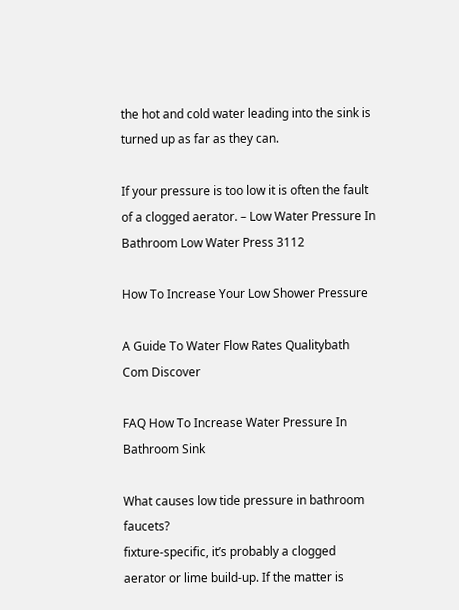the hot and cold water leading into the sink is turned up as far as they can.

If your pressure is too low it is often the fault of a clogged aerator. – Low Water Pressure In Bathroom Low Water Press 3112

How To Increase Your Low Shower Pressure

A Guide To Water Flow Rates Qualitybath Com Discover

FAQ How To Increase Water Pressure In Bathroom Sink

What causes low tide pressure in bathroom faucets?
fixture-specific, it’s probably a clogged aerator or lime build-up. If the matter is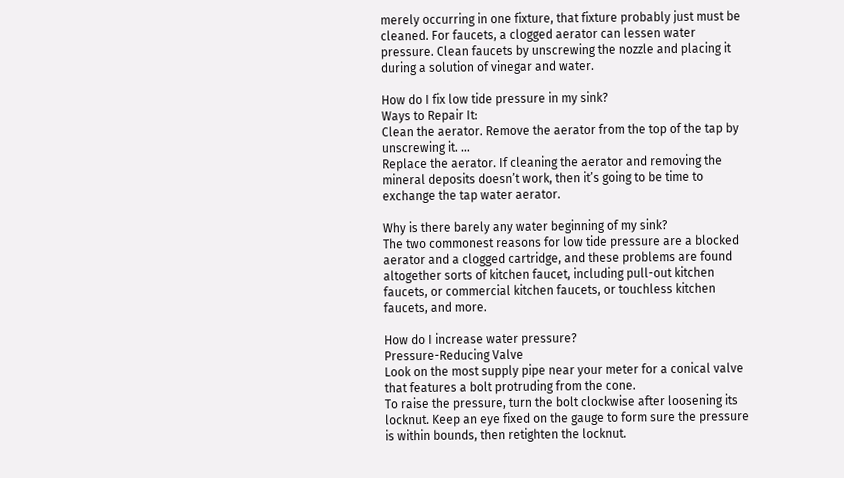merely occurring in one fixture, that fixture probably just must be cleaned. For faucets, a clogged aerator can lessen water pressure. Clean faucets by unscrewing the nozzle and placing it during a solution of vinegar and water.

How do I fix low tide pressure in my sink?
Ways to Repair It:
Clean the aerator. Remove the aerator from the top of the tap by unscrewing it. …
Replace the aerator. If cleaning the aerator and removing the mineral deposits doesn’t work, then it’s going to be time to exchange the tap water aerator.

Why is there barely any water beginning of my sink?
The two commonest reasons for low tide pressure are a blocked aerator and a clogged cartridge, and these problems are found altogether sorts of kitchen faucet, including pull-out kitchen faucets, or commercial kitchen faucets, or touchless kitchen faucets, and more.

How do I increase water pressure?
Pressure-Reducing Valve
Look on the most supply pipe near your meter for a conical valve that features a bolt protruding from the cone.
To raise the pressure, turn the bolt clockwise after loosening its locknut. Keep an eye fixed on the gauge to form sure the pressure is within bounds, then retighten the locknut.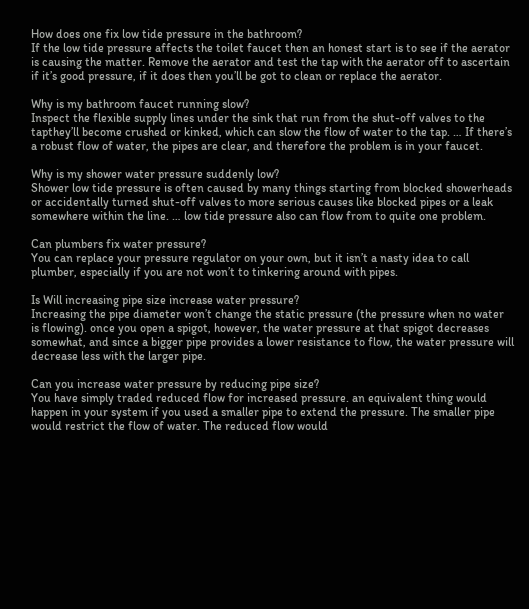How does one fix low tide pressure in the bathroom?
If the low tide pressure affects the toilet faucet then an honest start is to see if the aerator is causing the matter. Remove the aerator and test the tap with the aerator off to ascertain if it’s good pressure, if it does then you’ll be got to clean or replace the aerator.

Why is my bathroom faucet running slow?
Inspect the flexible supply lines under the sink that run from the shut-off valves to the tapthey’ll become crushed or kinked, which can slow the flow of water to the tap. … If there’s a robust flow of water, the pipes are clear, and therefore the problem is in your faucet.

Why is my shower water pressure suddenly low?
Shower low tide pressure is often caused by many things starting from blocked showerheads or accidentally turned shut-off valves to more serious causes like blocked pipes or a leak somewhere within the line. … low tide pressure also can flow from to quite one problem.

Can plumbers fix water pressure?
You can replace your pressure regulator on your own, but it isn’t a nasty idea to call plumber, especially if you are not won’t to tinkering around with pipes.

Is Will increasing pipe size increase water pressure?
Increasing the pipe diameter won’t change the static pressure (the pressure when no water is flowing). once you open a spigot, however, the water pressure at that spigot decreases somewhat, and since a bigger pipe provides a lower resistance to flow, the water pressure will decrease less with the larger pipe.

Can you increase water pressure by reducing pipe size?
You have simply traded reduced flow for increased pressure. an equivalent thing would happen in your system if you used a smaller pipe to extend the pressure. The smaller pipe would restrict the flow of water. The reduced flow would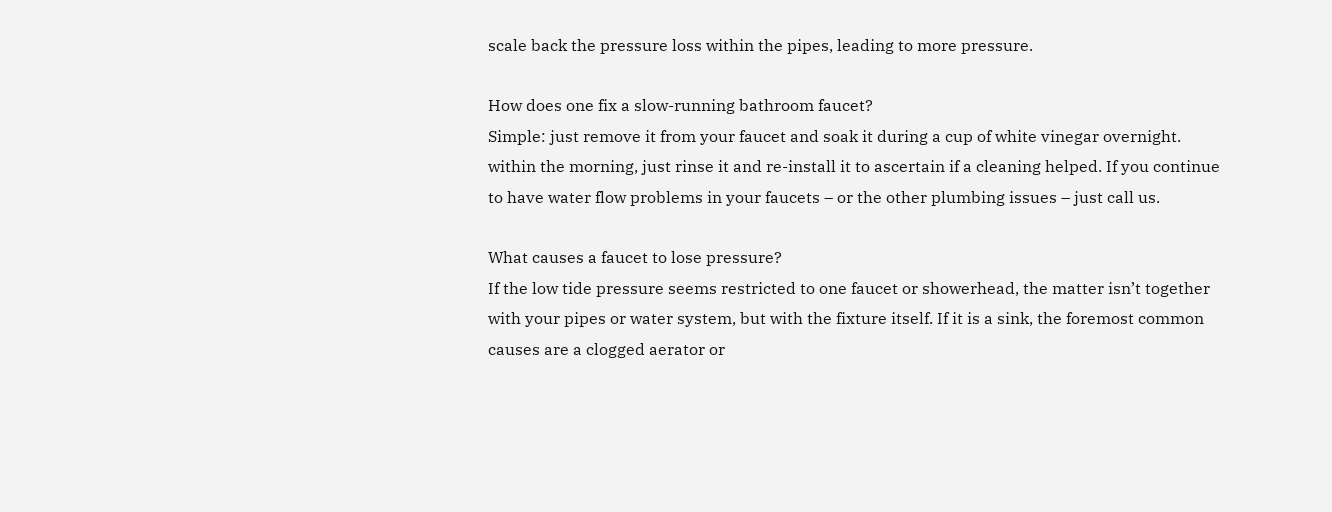scale back the pressure loss within the pipes, leading to more pressure.

How does one fix a slow-running bathroom faucet?
Simple: just remove it from your faucet and soak it during a cup of white vinegar overnight. within the morning, just rinse it and re-install it to ascertain if a cleaning helped. If you continue to have water flow problems in your faucets – or the other plumbing issues – just call us.

What causes a faucet to lose pressure?
If the low tide pressure seems restricted to one faucet or showerhead, the matter isn’t together with your pipes or water system, but with the fixture itself. If it is a sink, the foremost common causes are a clogged aerator or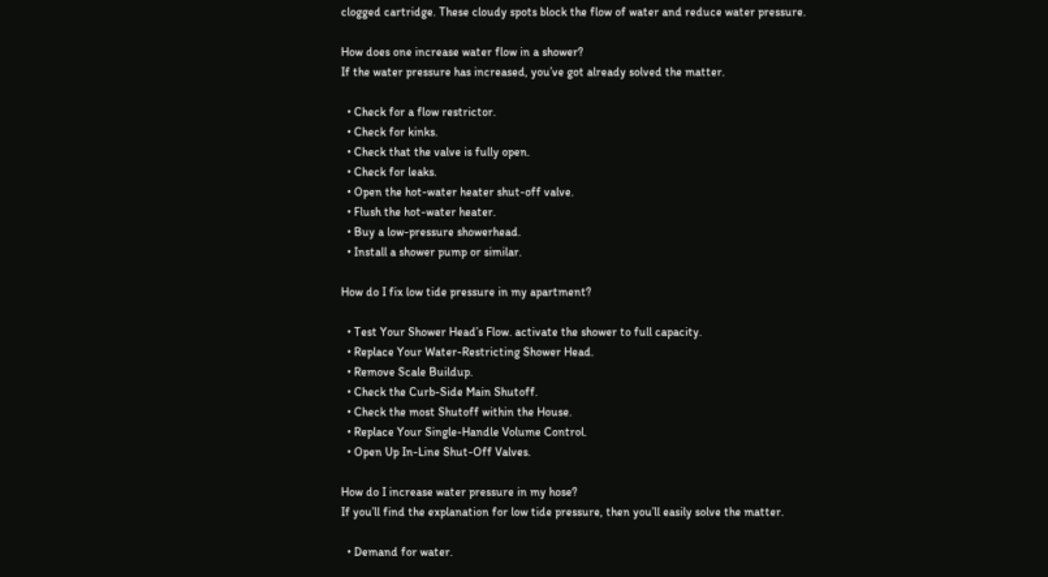clogged cartridge. These cloudy spots block the flow of water and reduce water pressure.

How does one increase water flow in a shower?
If the water pressure has increased, you’ve got already solved the matter.

  • Check for a flow restrictor.
  • Check for kinks.
  • Check that the valve is fully open.
  • Check for leaks.
  • Open the hot-water heater shut-off valve.
  • Flush the hot-water heater.
  • Buy a low-pressure showerhead.
  • Install a shower pump or similar.

How do I fix low tide pressure in my apartment?

  • Test Your Shower Head’s Flow. activate the shower to full capacity.
  • Replace Your Water-Restricting Shower Head.
  • Remove Scale Buildup.
  • Check the Curb-Side Main Shutoff.
  • Check the most Shutoff within the House.
  • Replace Your Single-Handle Volume Control.
  • Open Up In-Line Shut-Off Valves.

How do I increase water pressure in my hose?
If you’ll find the explanation for low tide pressure, then you’ll easily solve the matter.

  • Demand for water.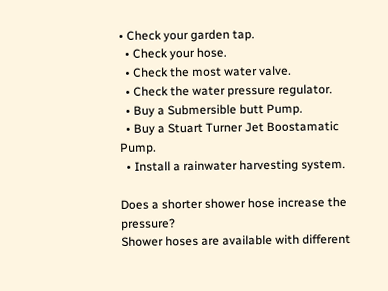• Check your garden tap.
  • Check your hose.
  • Check the most water valve.
  • Check the water pressure regulator.
  • Buy a Submersible butt Pump.
  • Buy a Stuart Turner Jet Boostamatic Pump.
  • Install a rainwater harvesting system.

Does a shorter shower hose increase the pressure?
Shower hoses are available with different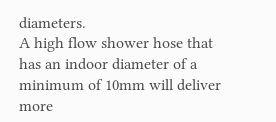diameters.
A high flow shower hose that has an indoor diameter of a minimum of 10mm will deliver more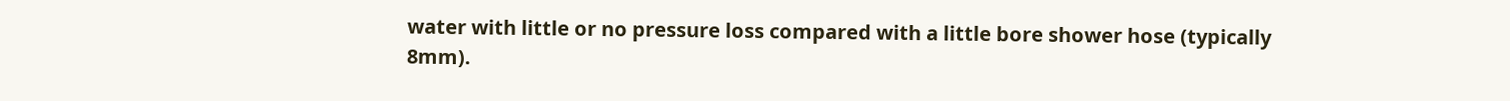water with little or no pressure loss compared with a little bore shower hose (typically 8mm).